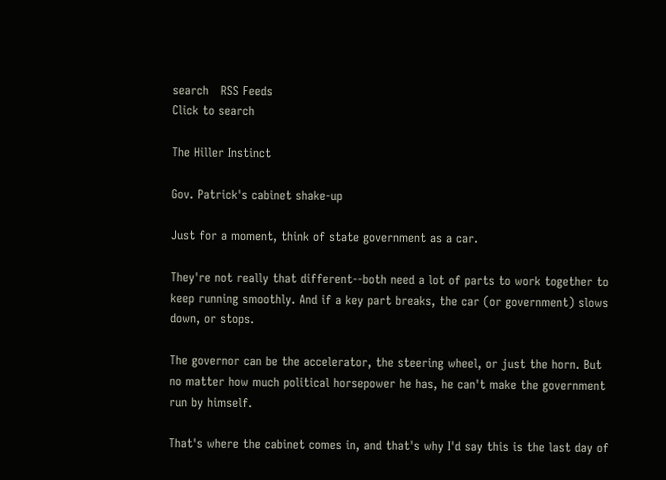search   RSS Feeds
Click to search

The Hiller Instinct

Gov. Patrick's cabinet shake-up

Just for a moment, think of state government as a car.

They're not really that different--both need a lot of parts to work together to keep running smoothly. And if a key part breaks, the car (or government) slows down, or stops.

The governor can be the accelerator, the steering wheel, or just the horn. But no matter how much political horsepower he has, he can't make the government run by himself.

That's where the cabinet comes in, and that's why I'd say this is the last day of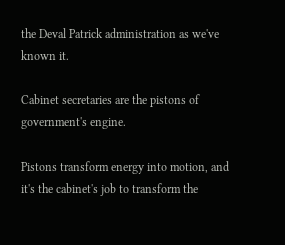the Deval Patrick administration as we've known it.

Cabinet secretaries are the pistons of government's engine.

Pistons transform energy into motion, and it's the cabinet's job to transform the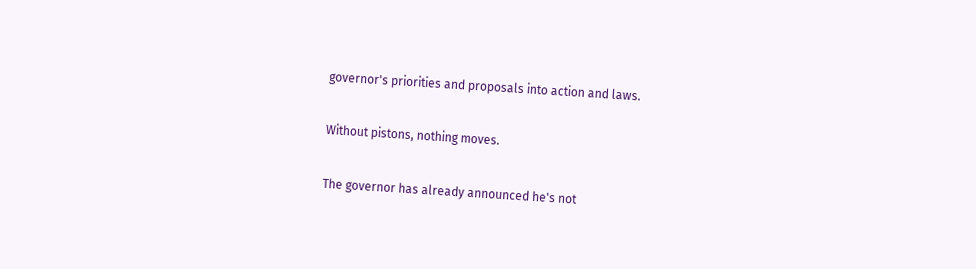governor's priorities and proposals into action and laws.

Without pistons, nothing moves.

The governor has already announced he's not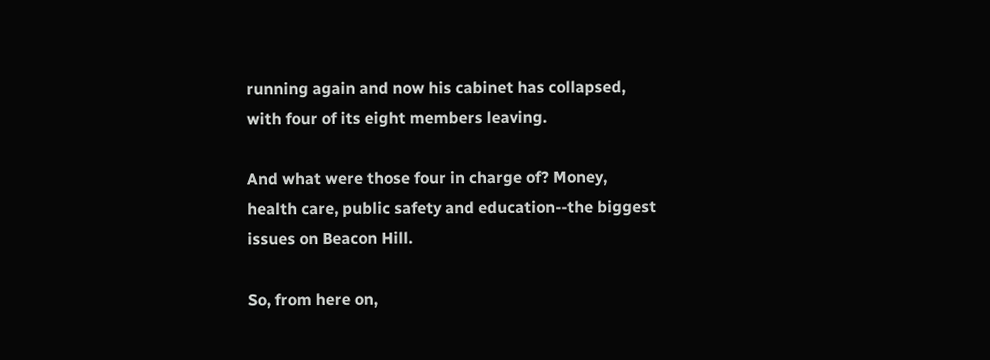running again and now his cabinet has collapsed, with four of its eight members leaving.

And what were those four in charge of? Money, health care, public safety and education--the biggest issues on Beacon Hill.

So, from here on,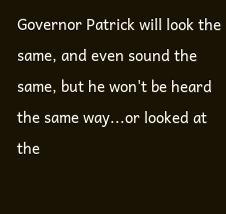Governor Patrick will look the same, and even sound the same, but he won't be heard the same way...or looked at the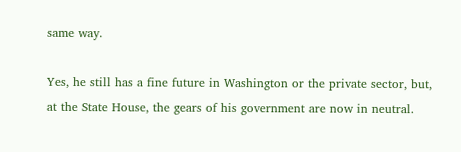same way.

Yes, he still has a fine future in Washington or the private sector, but, at the State House, the gears of his government are now in neutral.